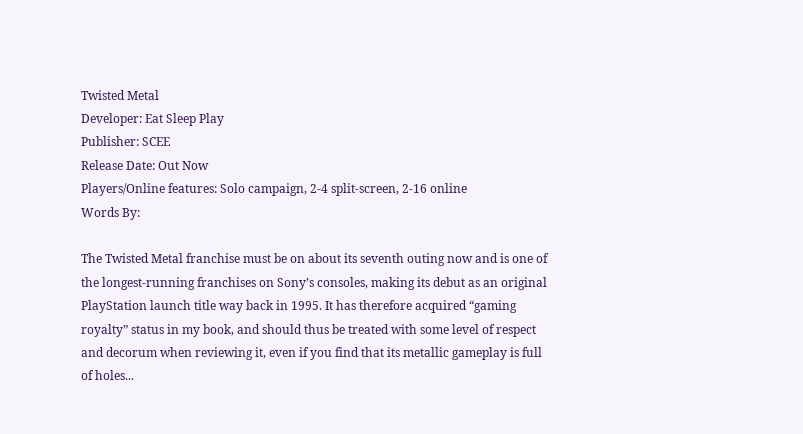Twisted Metal
Developer: Eat Sleep Play
Publisher: SCEE
Release Date: Out Now
Players/Online features: Solo campaign, 2-4 split-screen, 2-16 online
Words By:

The Twisted Metal franchise must be on about its seventh outing now and is one of the longest-running franchises on Sony’s consoles, making its debut as an original PlayStation launch title way back in 1995. It has therefore acquired “gaming royalty” status in my book, and should thus be treated with some level of respect and decorum when reviewing it, even if you find that its metallic gameplay is full of holes...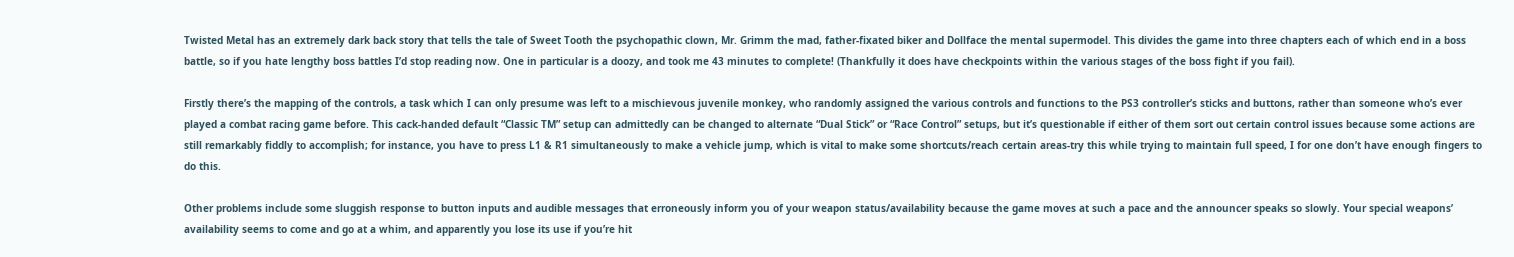Twisted Metal has an extremely dark back story that tells the tale of Sweet Tooth the psychopathic clown, Mr. Grimm the mad, father-fixated biker and Dollface the mental supermodel. This divides the game into three chapters each of which end in a boss battle, so if you hate lengthy boss battles I’d stop reading now. One in particular is a doozy, and took me 43 minutes to complete! (Thankfully it does have checkpoints within the various stages of the boss fight if you fail).

Firstly there’s the mapping of the controls, a task which I can only presume was left to a mischievous juvenile monkey, who randomly assigned the various controls and functions to the PS3 controller’s sticks and buttons, rather than someone who’s ever played a combat racing game before. This cack-handed default “Classic TM” setup can admittedly can be changed to alternate “Dual Stick” or “Race Control” setups, but it’s questionable if either of them sort out certain control issues because some actions are still remarkably fiddly to accomplish; for instance, you have to press L1 & R1 simultaneously to make a vehicle jump, which is vital to make some shortcuts/reach certain areas-try this while trying to maintain full speed, I for one don’t have enough fingers to do this.

Other problems include some sluggish response to button inputs and audible messages that erroneously inform you of your weapon status/availability because the game moves at such a pace and the announcer speaks so slowly. Your special weapons’ availability seems to come and go at a whim, and apparently you lose its use if you’re hit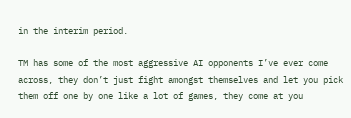in the interim period.

TM has some of the most aggressive AI opponents I’ve ever come across, they don’t just fight amongst themselves and let you pick them off one by one like a lot of games, they come at you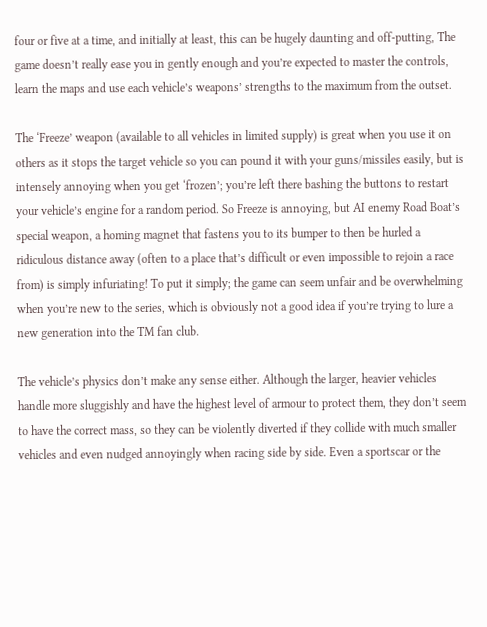four or five at a time, and initially at least, this can be hugely daunting and off-putting, The game doesn’t really ease you in gently enough and you’re expected to master the controls, learn the maps and use each vehicle’s weapons’ strengths to the maximum from the outset.

The ‘Freeze’ weapon (available to all vehicles in limited supply) is great when you use it on others as it stops the target vehicle so you can pound it with your guns/missiles easily, but is intensely annoying when you get ‘frozen’; you’re left there bashing the buttons to restart your vehicle’s engine for a random period. So Freeze is annoying, but AI enemy Road Boat’s special weapon, a homing magnet that fastens you to its bumper to then be hurled a ridiculous distance away (often to a place that’s difficult or even impossible to rejoin a race from) is simply infuriating! To put it simply; the game can seem unfair and be overwhelming when you’re new to the series, which is obviously not a good idea if you’re trying to lure a new generation into the TM fan club.

The vehicle’s physics don’t make any sense either. Although the larger, heavier vehicles handle more sluggishly and have the highest level of armour to protect them, they don’t seem to have the correct mass, so they can be violently diverted if they collide with much smaller vehicles and even nudged annoyingly when racing side by side. Even a sportscar or the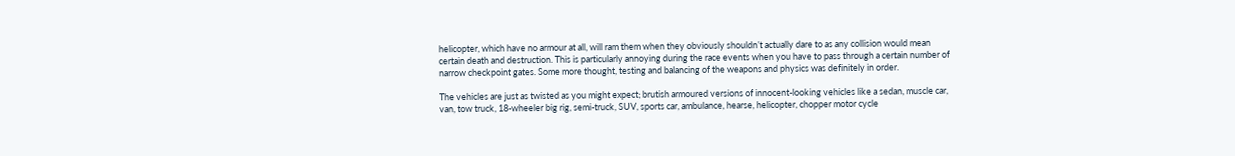helicopter, which have no armour at all, will ram them when they obviously shouldn’t actually dare to as any collision would mean certain death and destruction. This is particularly annoying during the race events when you have to pass through a certain number of narrow checkpoint gates. Some more thought, testing and balancing of the weapons and physics was definitely in order.

The vehicles are just as twisted as you might expect; brutish armoured versions of innocent-looking vehicles like a sedan, muscle car, van, tow truck, 18-wheeler big rig, semi-truck, SUV, sports car, ambulance, hearse, helicopter, chopper motor cycle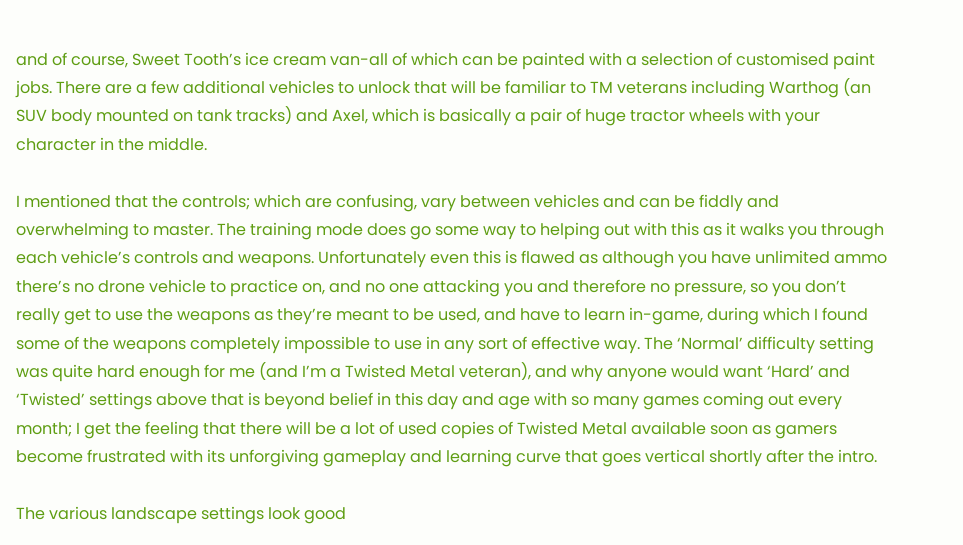and of course, Sweet Tooth’s ice cream van-all of which can be painted with a selection of customised paint jobs. There are a few additional vehicles to unlock that will be familiar to TM veterans including Warthog (an SUV body mounted on tank tracks) and Axel, which is basically a pair of huge tractor wheels with your character in the middle.

I mentioned that the controls; which are confusing, vary between vehicles and can be fiddly and overwhelming to master. The training mode does go some way to helping out with this as it walks you through each vehicle’s controls and weapons. Unfortunately even this is flawed as although you have unlimited ammo there’s no drone vehicle to practice on, and no one attacking you and therefore no pressure, so you don’t really get to use the weapons as they’re meant to be used, and have to learn in-game, during which I found some of the weapons completely impossible to use in any sort of effective way. The ‘Normal’ difficulty setting was quite hard enough for me (and I’m a Twisted Metal veteran), and why anyone would want ‘Hard’ and ‘Twisted’ settings above that is beyond belief in this day and age with so many games coming out every month; I get the feeling that there will be a lot of used copies of Twisted Metal available soon as gamers become frustrated with its unforgiving gameplay and learning curve that goes vertical shortly after the intro.

The various landscape settings look good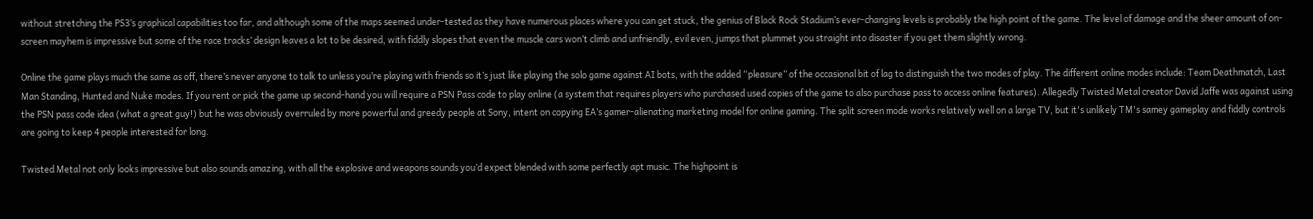without stretching the PS3’s graphical capabilities too far, and although some of the maps seemed under-tested as they have numerous places where you can get stuck, the genius of Black Rock Stadium’s ever-changing levels is probably the high point of the game. The level of damage and the sheer amount of on-screen mayhem is impressive but some of the race tracks’ design leaves a lot to be desired, with fiddly slopes that even the muscle cars won’t climb and unfriendly, evil even, jumps that plummet you straight into disaster if you get them slightly wrong.

Online the game plays much the same as off, there’s never anyone to talk to unless you’re playing with friends so it’s just like playing the solo game against AI bots, with the added “pleasure” of the occasional bit of lag to distinguish the two modes of play. The different online modes include: Team Deathmatch, Last Man Standing, Hunted and Nuke modes. If you rent or pick the game up second-hand you will require a PSN Pass code to play online (a system that requires players who purchased used copies of the game to also purchase pass to access online features). Allegedly Twisted Metal creator David Jaffe was against using the PSN pass code idea (what a great guy!) but he was obviously overruled by more powerful and greedy people at Sony, intent on copying EA’s gamer-alienating marketing model for online gaming. The split screen mode works relatively well on a large TV, but it's unlikely TM's samey gameplay and fiddly controls are going to keep 4 people interested for long.

Twisted Metal not only looks impressive but also sounds amazing, with all the explosive and weapons sounds you’d expect blended with some perfectly apt music. The highpoint is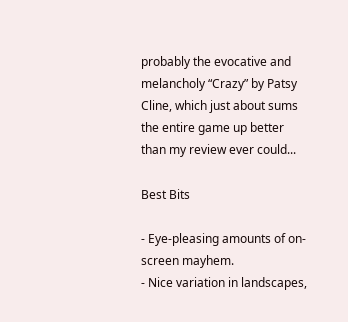probably the evocative and melancholy “Crazy” by Patsy Cline, which just about sums the entire game up better than my review ever could...

Best Bits

- Eye-pleasing amounts of on-screen mayhem.
- Nice variation in landscapes,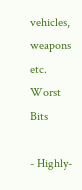vehicles, weapons etc.
Worst Bits

- Highly-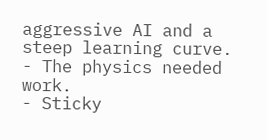aggressive AI and a steep learning curve.
- The physics needed work.
- Sticky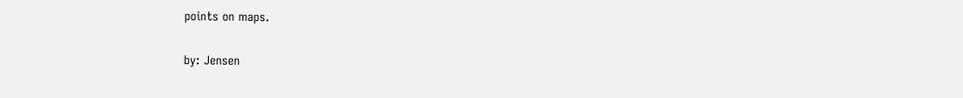points on maps.

by: Jensen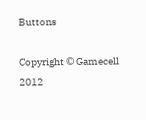Buttons

Copyright © Gamecell 2012